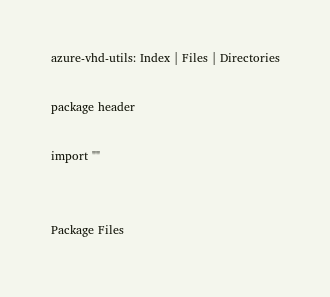azure-vhd-utils: Index | Files | Directories

package header

import ""


Package Files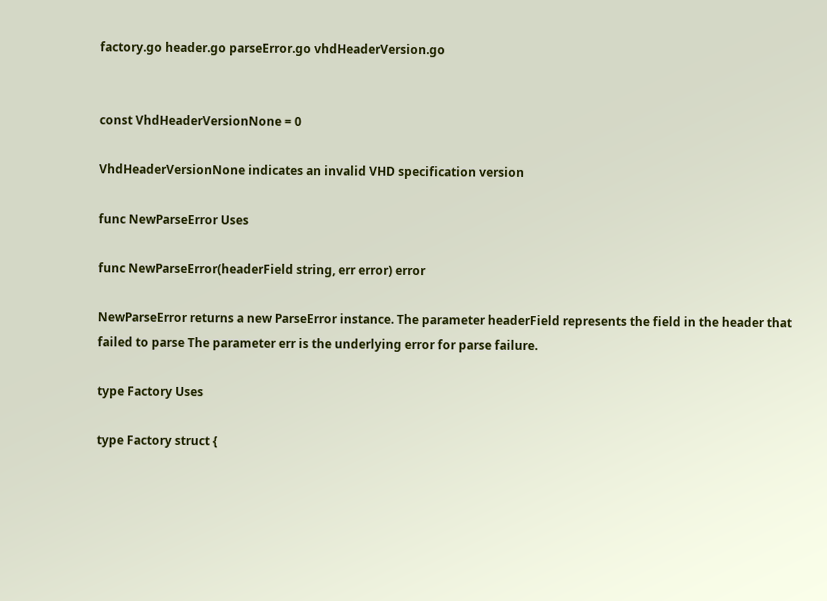factory.go header.go parseError.go vhdHeaderVersion.go


const VhdHeaderVersionNone = 0

VhdHeaderVersionNone indicates an invalid VHD specification version

func NewParseError Uses

func NewParseError(headerField string, err error) error

NewParseError returns a new ParseError instance. The parameter headerField represents the field in the header that failed to parse The parameter err is the underlying error for parse failure.

type Factory Uses

type Factory struct {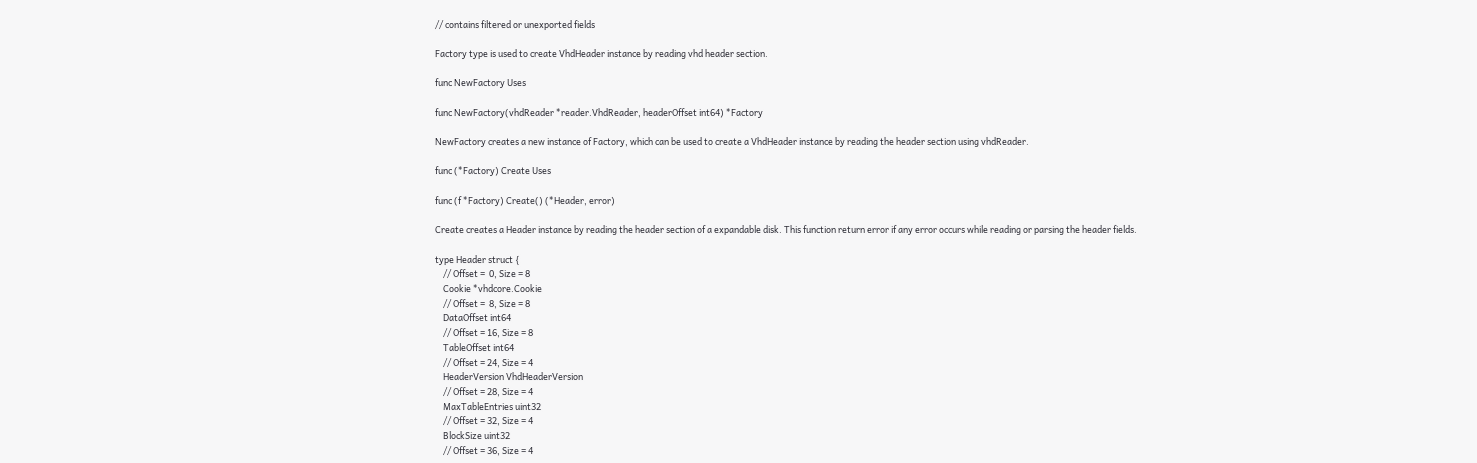// contains filtered or unexported fields

Factory type is used to create VhdHeader instance by reading vhd header section.

func NewFactory Uses

func NewFactory(vhdReader *reader.VhdReader, headerOffset int64) *Factory

NewFactory creates a new instance of Factory, which can be used to create a VhdHeader instance by reading the header section using vhdReader.

func (*Factory) Create Uses

func (f *Factory) Create() (*Header, error)

Create creates a Header instance by reading the header section of a expandable disk. This function return error if any error occurs while reading or parsing the header fields.

type Header struct {
    // Offset =  0, Size = 8
    Cookie *vhdcore.Cookie
    // Offset =  8, Size = 8
    DataOffset int64
    // Offset = 16, Size = 8
    TableOffset int64
    // Offset = 24, Size = 4
    HeaderVersion VhdHeaderVersion
    // Offset = 28, Size = 4
    MaxTableEntries uint32
    // Offset = 32, Size = 4
    BlockSize uint32
    // Offset = 36, Size = 4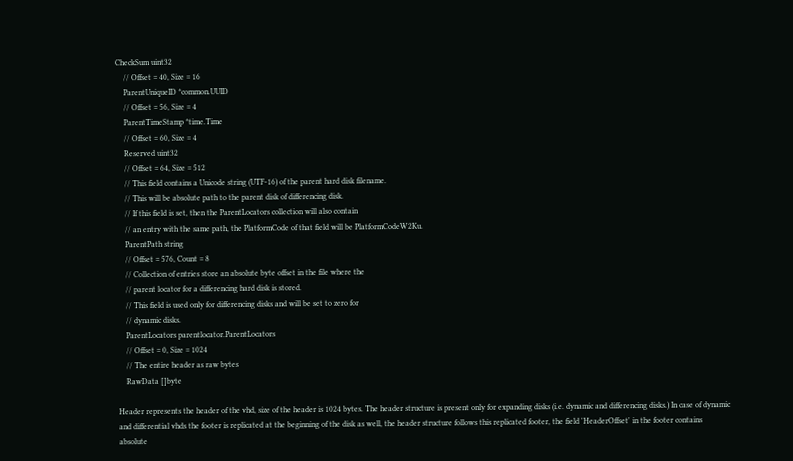CheckSum uint32
    // Offset = 40, Size = 16
    ParentUniqueID *common.UUID
    // Offset = 56, Size = 4
    ParentTimeStamp *time.Time
    // Offset = 60, Size = 4
    Reserved uint32
    // Offset = 64, Size = 512
    // This field contains a Unicode string (UTF-16) of the parent hard disk filename.
    // This will be absolute path to the parent disk of differencing disk.
    // If this field is set, then the ParentLocators collection will also contain
    // an entry with the same path, the PlatformCode of that field will be PlatformCodeW2Ku.
    ParentPath string
    // Offset = 576, Count = 8
    // Collection of entries store an absolute byte offset in the file where the
    // parent locator for a differencing hard disk is stored.
    // This field is used only for differencing disks and will be set to zero for
    // dynamic disks.
    ParentLocators parentlocator.ParentLocators
    // Offset = 0, Size = 1024
    // The entire header as raw bytes
    RawData []byte

Header represents the header of the vhd, size of the header is 1024 bytes. The header structure is present only for expanding disks (i.e. dynamic and differencing disks.) In case of dynamic and differential vhds the footer is replicated at the beginning of the disk as well, the header structure follows this replicated footer, the field 'HeaderOffset' in the footer contains absolute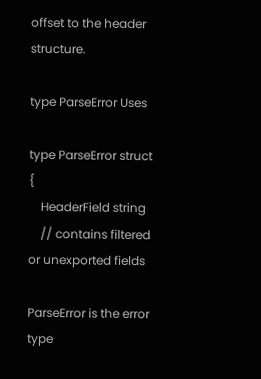offset to the header structure.

type ParseError Uses

type ParseError struct {
    HeaderField string
    // contains filtered or unexported fields

ParseError is the error type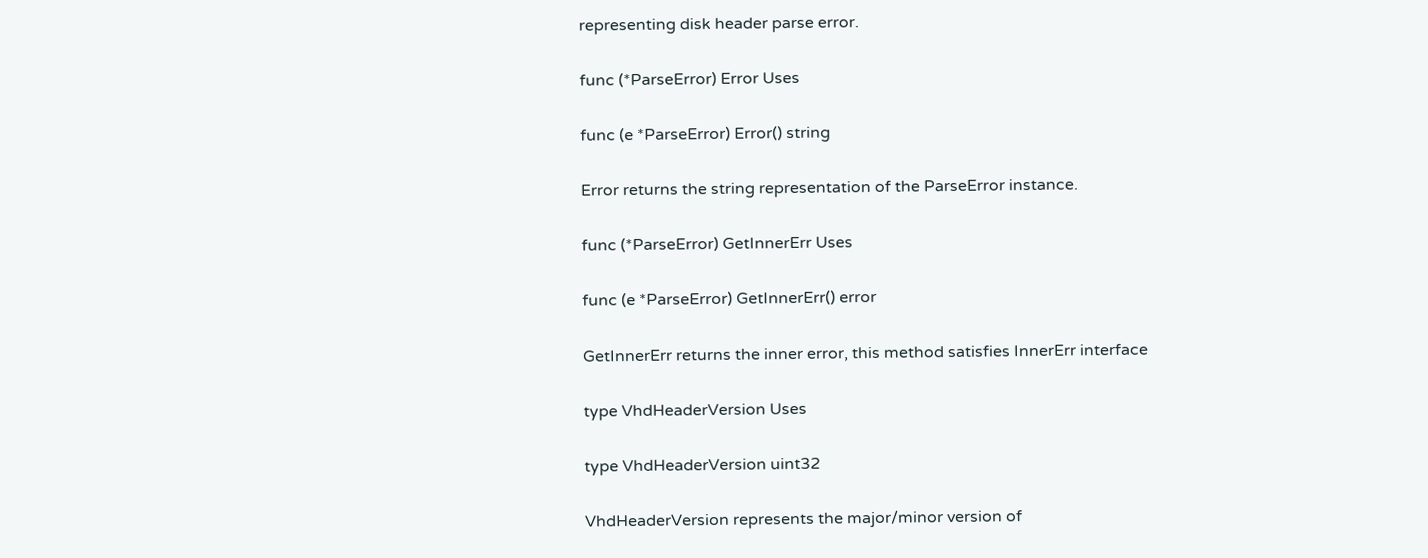representing disk header parse error.

func (*ParseError) Error Uses

func (e *ParseError) Error() string

Error returns the string representation of the ParseError instance.

func (*ParseError) GetInnerErr Uses

func (e *ParseError) GetInnerErr() error

GetInnerErr returns the inner error, this method satisfies InnerErr interface

type VhdHeaderVersion Uses

type VhdHeaderVersion uint32

VhdHeaderVersion represents the major/minor version of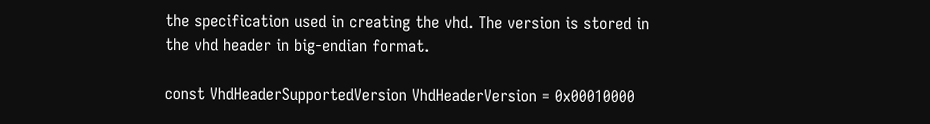the specification used in creating the vhd. The version is stored in the vhd header in big-endian format.

const VhdHeaderSupportedVersion VhdHeaderVersion = 0x00010000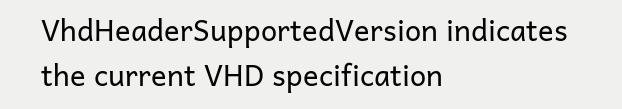VhdHeaderSupportedVersion indicates the current VHD specification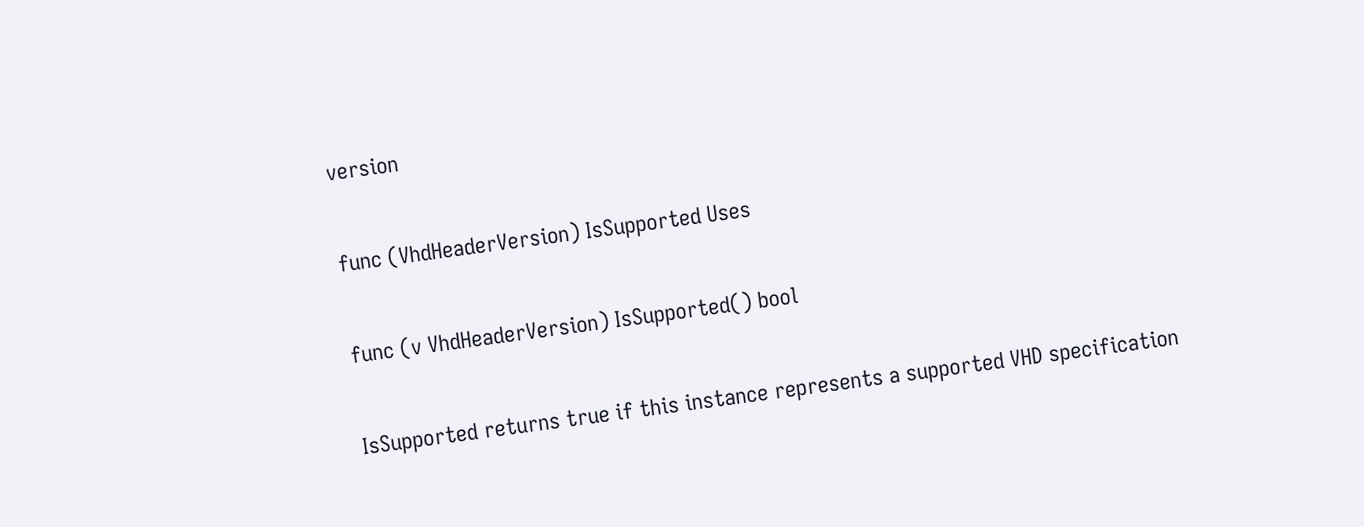version

func (VhdHeaderVersion) IsSupported Uses

func (v VhdHeaderVersion) IsSupported() bool

IsSupported returns true if this instance represents a supported VHD specification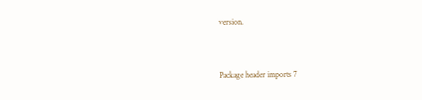version.



Package header imports 7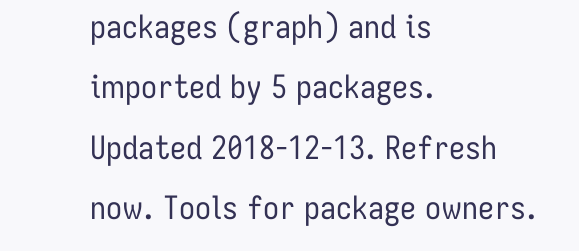packages (graph) and is imported by 5 packages. Updated 2018-12-13. Refresh now. Tools for package owners.